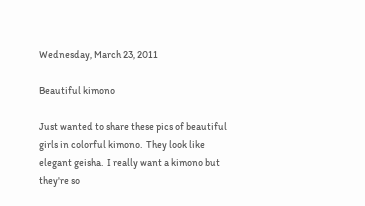Wednesday, March 23, 2011

Beautiful kimono

Just wanted to share these pics of beautiful girls in colorful kimono.  They look like elegant geisha.  I really want a kimono but they're so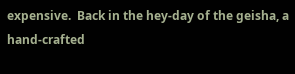expensive.  Back in the hey-day of the geisha, a hand-crafted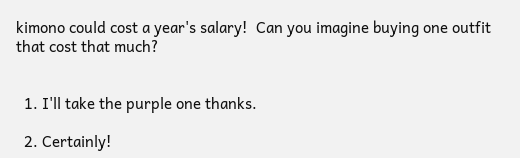kimono could cost a year's salary!  Can you imagine buying one outfit that cost that much?


  1. I'll take the purple one thanks.

  2. Certainly!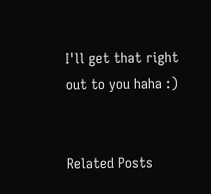I'll get that right out to you haha :)


Related Posts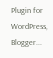Plugin for WordPress, Blogger...